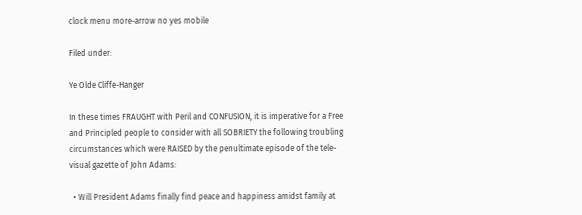clock menu more-arrow no yes mobile

Filed under:

Ye Olde Cliffe-Hanger

In these times FRAUGHT with Peril and CONFUSION, it is imperative for a Free and Principled people to consider with all SOBRIETY the following troubling circumstances which were RAISED by the penultimate episode of the tele-visual gazette of John Adams:

  • Will President Adams finally find peace and happiness amidst family at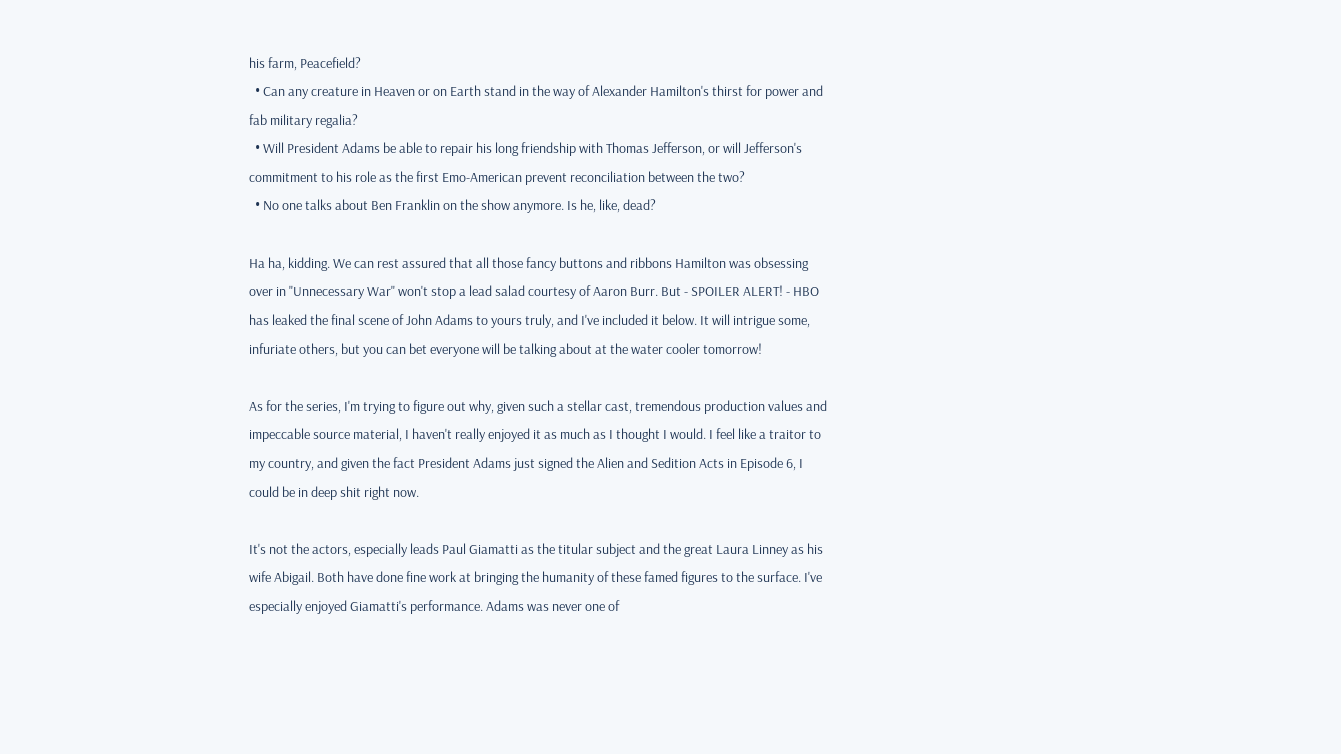his farm, Peacefield?
  • Can any creature in Heaven or on Earth stand in the way of Alexander Hamilton's thirst for power and fab military regalia?
  • Will President Adams be able to repair his long friendship with Thomas Jefferson, or will Jefferson's commitment to his role as the first Emo-American prevent reconciliation between the two?
  • No one talks about Ben Franklin on the show anymore. Is he, like, dead?

Ha ha, kidding. We can rest assured that all those fancy buttons and ribbons Hamilton was obsessing over in "Unnecessary War" won't stop a lead salad courtesy of Aaron Burr. But - SPOILER ALERT! - HBO has leaked the final scene of John Adams to yours truly, and I've included it below. It will intrigue some, infuriate others, but you can bet everyone will be talking about at the water cooler tomorrow!

As for the series, I'm trying to figure out why, given such a stellar cast, tremendous production values and impeccable source material, I haven't really enjoyed it as much as I thought I would. I feel like a traitor to my country, and given the fact President Adams just signed the Alien and Sedition Acts in Episode 6, I could be in deep shit right now.

It's not the actors, especially leads Paul Giamatti as the titular subject and the great Laura Linney as his wife Abigail. Both have done fine work at bringing the humanity of these famed figures to the surface. I've especially enjoyed Giamatti's performance. Adams was never one of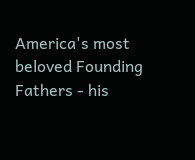America's most beloved Founding Fathers - his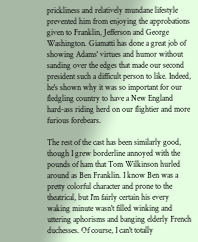prickliness and relatively mundane lifestyle prevented him from enjoying the approbations given to Franklin, Jefferson and George Washington. Giamatti has done a great job of showing Adams' virtues and humor without sanding over the edges that made our second president such a difficult person to like. Indeed, he's shown why it was so important for our fledgling country to have a New England hard-ass riding herd on our flightier and more furious forebears.

The rest of the cast has been similarly good, though I grew borderline annoyed with the pounds of ham that Tom Wilkinson hurled around as Ben Franklin. I know Ben was a pretty colorful character and prone to the theatrical, but I'm fairly certain his every waking minute wasn't filled winking and uttering aphorisms and banging elderly French duchesses. Of course, I can't totally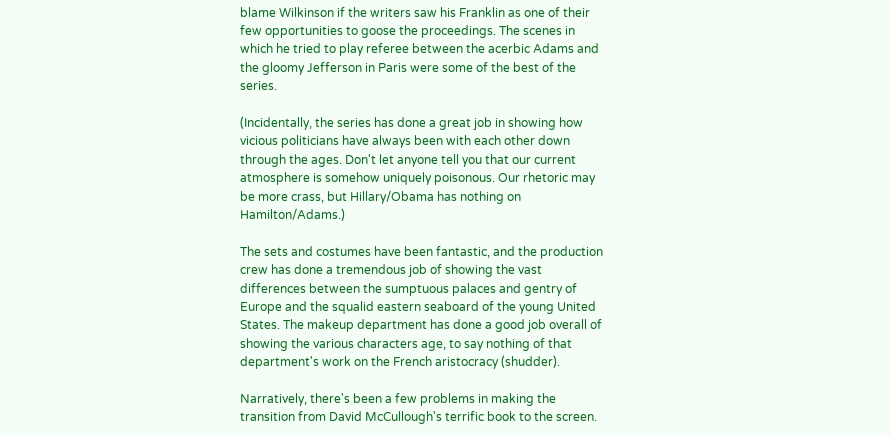blame Wilkinson if the writers saw his Franklin as one of their few opportunities to goose the proceedings. The scenes in which he tried to play referee between the acerbic Adams and the gloomy Jefferson in Paris were some of the best of the series.

(Incidentally, the series has done a great job in showing how vicious politicians have always been with each other down through the ages. Don't let anyone tell you that our current atmosphere is somehow uniquely poisonous. Our rhetoric may be more crass, but Hillary/Obama has nothing on Hamilton/Adams.)

The sets and costumes have been fantastic, and the production crew has done a tremendous job of showing the vast differences between the sumptuous palaces and gentry of Europe and the squalid eastern seaboard of the young United States. The makeup department has done a good job overall of showing the various characters age, to say nothing of that department's work on the French aristocracy (shudder).

Narratively, there's been a few problems in making the transition from David McCullough's terrific book to the screen.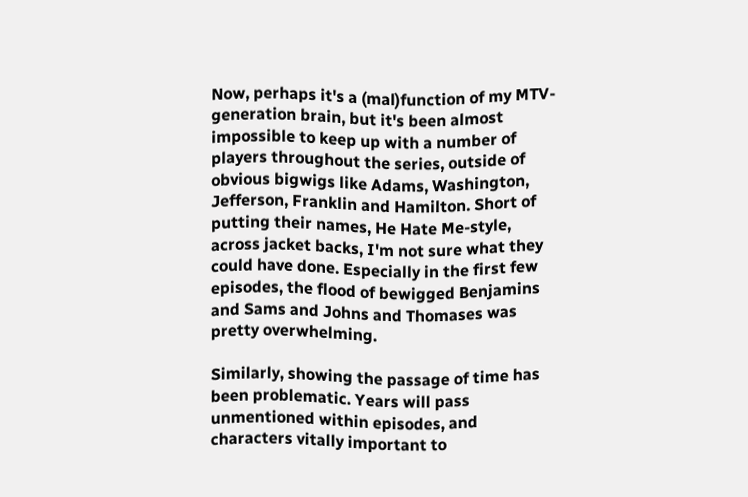Now, perhaps it's a (mal)function of my MTV-generation brain, but it's been almost impossible to keep up with a number of players throughout the series, outside of obvious bigwigs like Adams, Washington, Jefferson, Franklin and Hamilton. Short of putting their names, He Hate Me-style, across jacket backs, I'm not sure what they could have done. Especially in the first few episodes, the flood of bewigged Benjamins and Sams and Johns and Thomases was pretty overwhelming.

Similarly, showing the passage of time has been problematic. Years will pass unmentioned within episodes, and characters vitally important to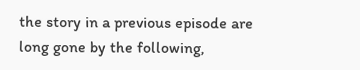the story in a previous episode are long gone by the following,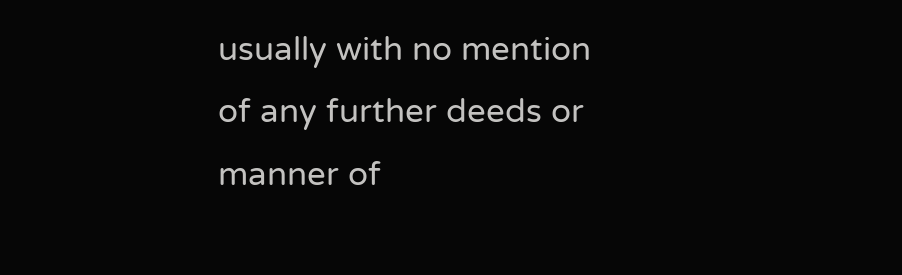usually with no mention of any further deeds or manner of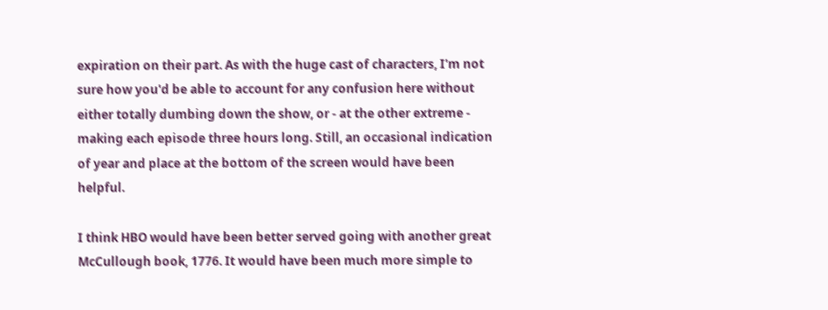expiration on their part. As with the huge cast of characters, I'm not sure how you'd be able to account for any confusion here without either totally dumbing down the show, or - at the other extreme - making each episode three hours long. Still, an occasional indication of year and place at the bottom of the screen would have been helpful.

I think HBO would have been better served going with another great McCullough book, 1776. It would have been much more simple to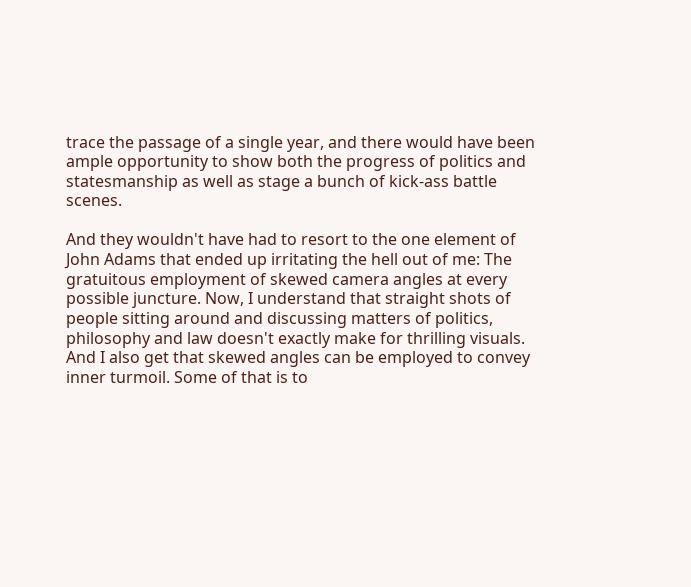trace the passage of a single year, and there would have been ample opportunity to show both the progress of politics and statesmanship as well as stage a bunch of kick-ass battle scenes.

And they wouldn't have had to resort to the one element of John Adams that ended up irritating the hell out of me: The gratuitous employment of skewed camera angles at every possible juncture. Now, I understand that straight shots of people sitting around and discussing matters of politics, philosophy and law doesn't exactly make for thrilling visuals. And I also get that skewed angles can be employed to convey inner turmoil. Some of that is to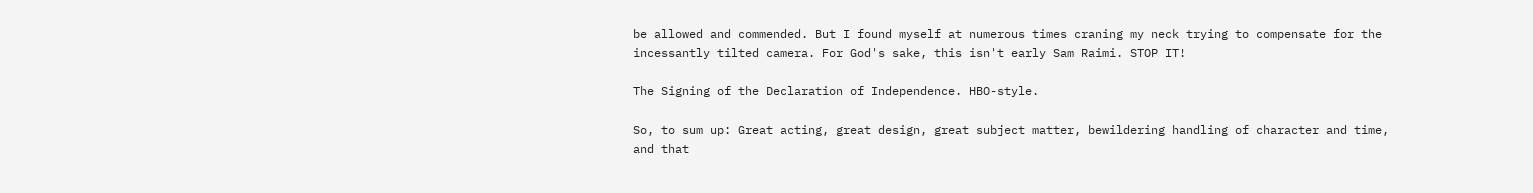be allowed and commended. But I found myself at numerous times craning my neck trying to compensate for the incessantly tilted camera. For God's sake, this isn't early Sam Raimi. STOP IT!

The Signing of the Declaration of Independence. HBO-style.

So, to sum up: Great acting, great design, great subject matter, bewildering handling of character and time, and that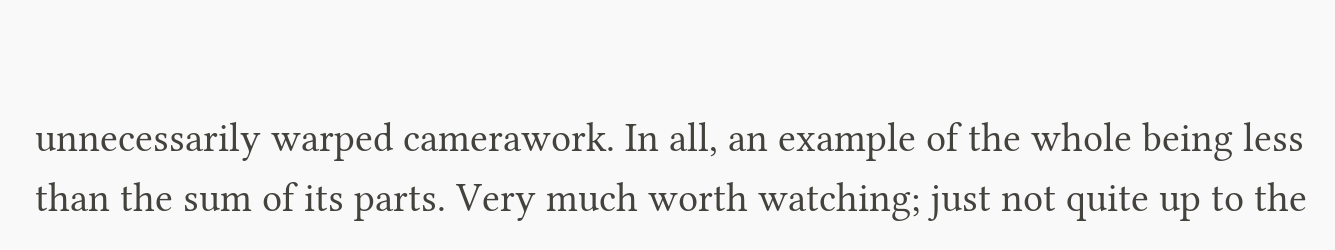unnecessarily warped camerawork. In all, an example of the whole being less than the sum of its parts. Very much worth watching; just not quite up to the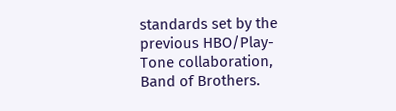standards set by the previous HBO/Play-Tone collaboration, Band of Brothers.